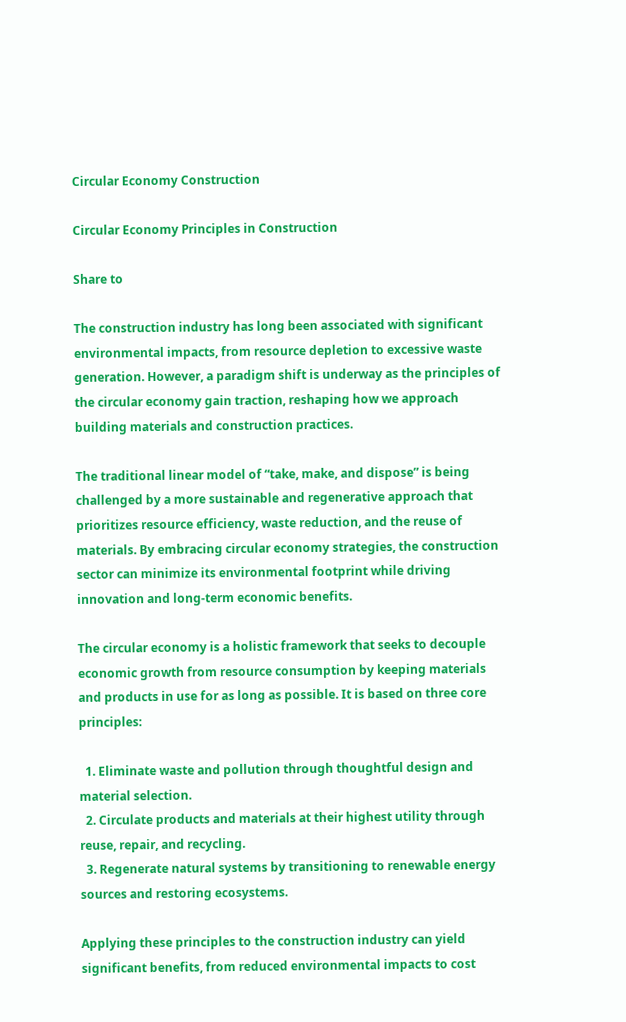Circular Economy Construction

Circular Economy Principles in Construction

Share to

The construction industry has long been associated with significant environmental impacts, from resource depletion to excessive waste generation. However, a paradigm shift is underway as the principles of the circular economy gain traction, reshaping how we approach building materials and construction practices.

The traditional linear model of “take, make, and dispose” is being challenged by a more sustainable and regenerative approach that prioritizes resource efficiency, waste reduction, and the reuse of materials. By embracing circular economy strategies, the construction sector can minimize its environmental footprint while driving innovation and long-term economic benefits.

The circular economy is a holistic framework that seeks to decouple economic growth from resource consumption by keeping materials and products in use for as long as possible. It is based on three core principles:

  1. Eliminate waste and pollution through thoughtful design and material selection.
  2. Circulate products and materials at their highest utility through reuse, repair, and recycling.
  3. Regenerate natural systems by transitioning to renewable energy sources and restoring ecosystems.

Applying these principles to the construction industry can yield significant benefits, from reduced environmental impacts to cost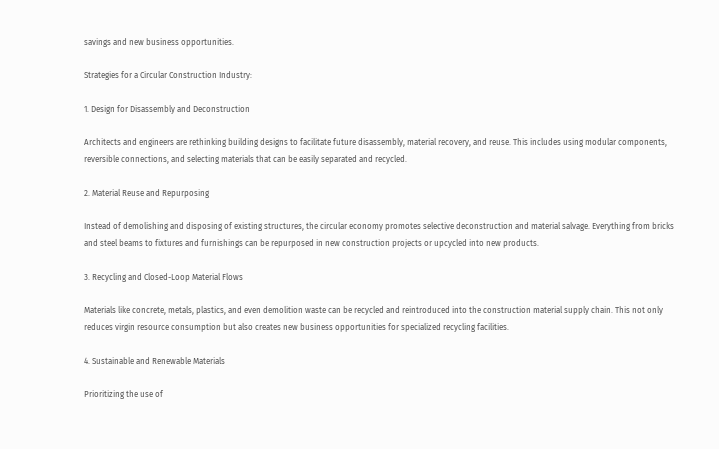savings and new business opportunities.

Strategies for a Circular Construction Industry:

1. Design for Disassembly and Deconstruction

Architects and engineers are rethinking building designs to facilitate future disassembly, material recovery, and reuse. This includes using modular components, reversible connections, and selecting materials that can be easily separated and recycled.

2. Material Reuse and Repurposing

Instead of demolishing and disposing of existing structures, the circular economy promotes selective deconstruction and material salvage. Everything from bricks and steel beams to fixtures and furnishings can be repurposed in new construction projects or upcycled into new products.

3. Recycling and Closed-Loop Material Flows

Materials like concrete, metals, plastics, and even demolition waste can be recycled and reintroduced into the construction material supply chain. This not only reduces virgin resource consumption but also creates new business opportunities for specialized recycling facilities.

4. Sustainable and Renewable Materials

Prioritizing the use of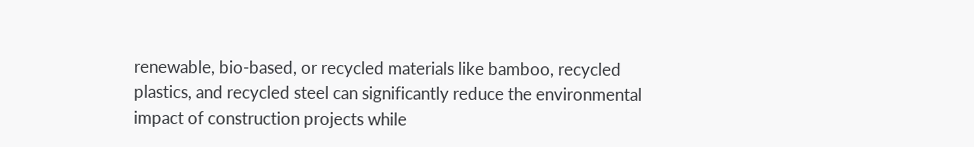renewable, bio-based, or recycled materials like bamboo, recycled plastics, and recycled steel can significantly reduce the environmental impact of construction projects while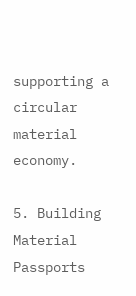supporting a circular material economy.

5. Building Material Passports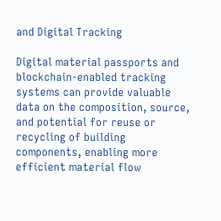and Digital Tracking

Digital material passports and blockchain-enabled tracking systems can provide valuable data on the composition, source, and potential for reuse or recycling of building components, enabling more efficient material flow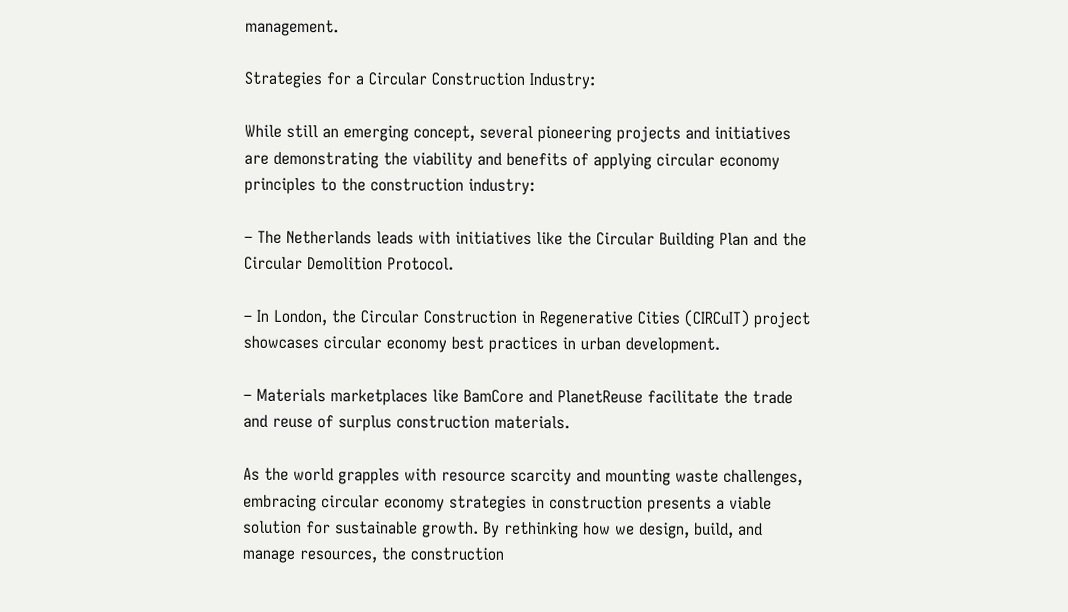management.

Strategies for a Circular Construction Industry:

While still an emerging concept, several pioneering projects and initiatives are demonstrating the viability and benefits of applying circular economy principles to the construction industry:

– The Netherlands leads with initiatives like the Circular Building Plan and the Circular Demolition Protocol.

– In London, the Circular Construction in Regenerative Cities (CIRCuIT) project showcases circular economy best practices in urban development.

– Materials marketplaces like BamCore and PlanetReuse facilitate the trade and reuse of surplus construction materials.

As the world grapples with resource scarcity and mounting waste challenges, embracing circular economy strategies in construction presents a viable solution for sustainable growth. By rethinking how we design, build, and manage resources, the construction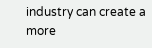industry can create a more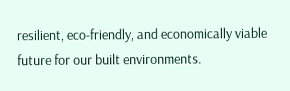resilient, eco-friendly, and economically viable future for our built environments.